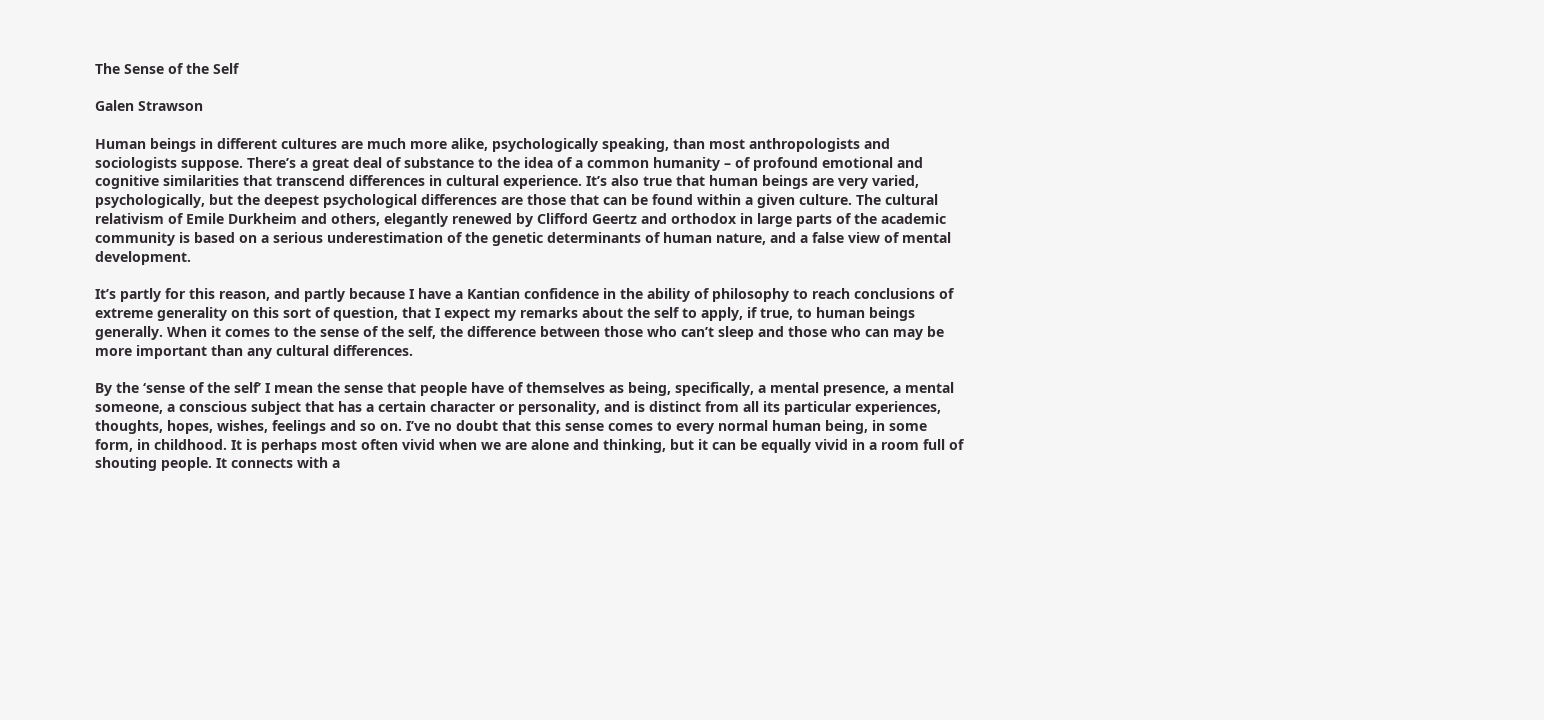The Sense of the Self

Galen Strawson

Human beings in different cultures are much more alike, psychologically speaking, than most anthropologists and sociologists suppose. There’s a great deal of substance to the idea of a common humanity – of profound emotional and cognitive similarities that transcend differences in cultural experience. It’s also true that human beings are very varied, psychologically, but the deepest psychological differences are those that can be found within a given culture. The cultural relativism of Emile Durkheim and others, elegantly renewed by Clifford Geertz and orthodox in large parts of the academic community is based on a serious underestimation of the genetic determinants of human nature, and a false view of mental development.

It’s partly for this reason, and partly because I have a Kantian confidence in the ability of philosophy to reach conclusions of extreme generality on this sort of question, that I expect my remarks about the self to apply, if true, to human beings generally. When it comes to the sense of the self, the difference between those who can’t sleep and those who can may be more important than any cultural differences.

By the ‘sense of the self’ I mean the sense that people have of themselves as being, specifically, a mental presence, a mental someone, a conscious subject that has a certain character or personality, and is distinct from all its particular experiences, thoughts, hopes, wishes, feelings and so on. I’ve no doubt that this sense comes to every normal human being, in some form, in childhood. It is perhaps most often vivid when we are alone and thinking, but it can be equally vivid in a room full of shouting people. It connects with a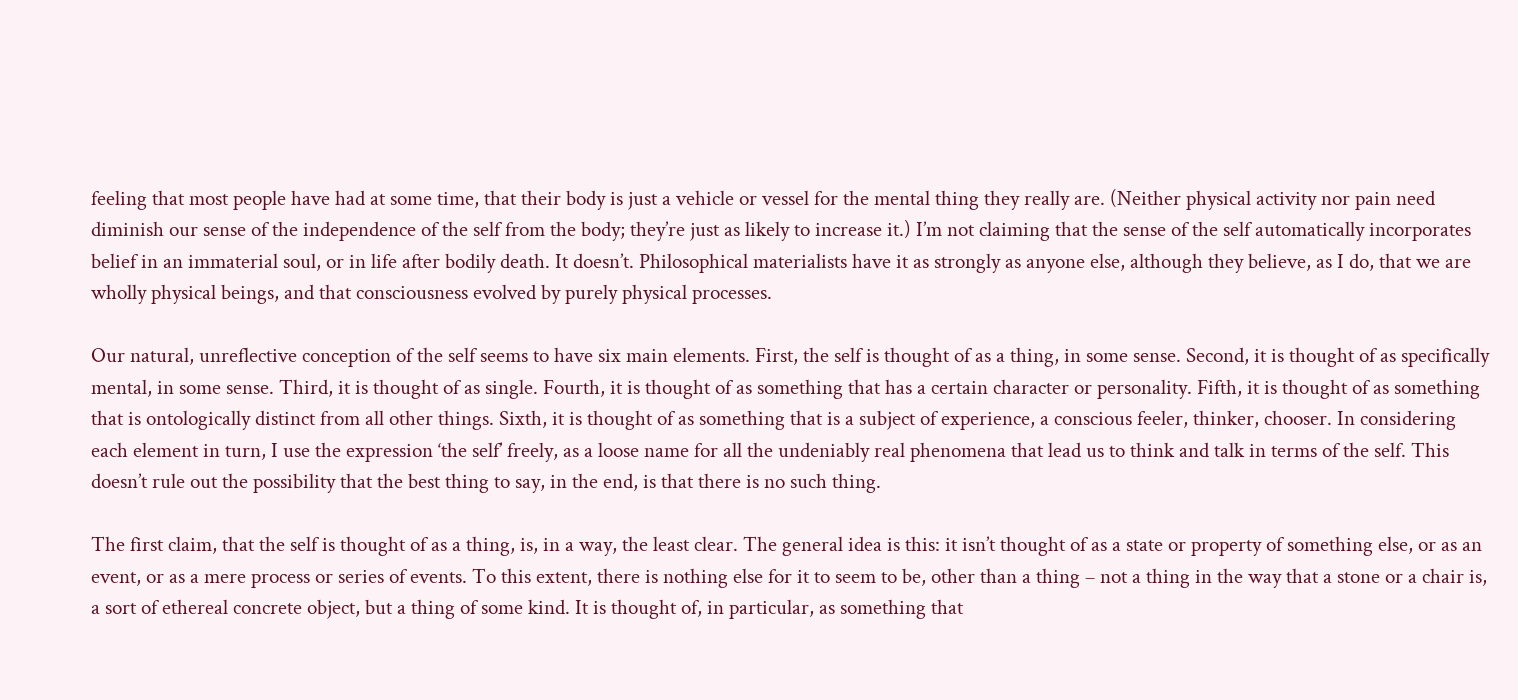feeling that most people have had at some time, that their body is just a vehicle or vessel for the mental thing they really are. (Neither physical activity nor pain need diminish our sense of the independence of the self from the body; they’re just as likely to increase it.) I’m not claiming that the sense of the self automatically incorporates belief in an immaterial soul, or in life after bodily death. It doesn’t. Philosophical materialists have it as strongly as anyone else, although they believe, as I do, that we are wholly physical beings, and that consciousness evolved by purely physical processes.

Our natural, unreflective conception of the self seems to have six main elements. First, the self is thought of as a thing, in some sense. Second, it is thought of as specifically mental, in some sense. Third, it is thought of as single. Fourth, it is thought of as something that has a certain character or personality. Fifth, it is thought of as something that is ontologically distinct from all other things. Sixth, it is thought of as something that is a subject of experience, a conscious feeler, thinker, chooser. In considering each element in turn, I use the expression ‘the self’ freely, as a loose name for all the undeniably real phenomena that lead us to think and talk in terms of the self. This doesn’t rule out the possibility that the best thing to say, in the end, is that there is no such thing.

The first claim, that the self is thought of as a thing, is, in a way, the least clear. The general idea is this: it isn’t thought of as a state or property of something else, or as an event, or as a mere process or series of events. To this extent, there is nothing else for it to seem to be, other than a thing – not a thing in the way that a stone or a chair is, a sort of ethereal concrete object, but a thing of some kind. It is thought of, in particular, as something that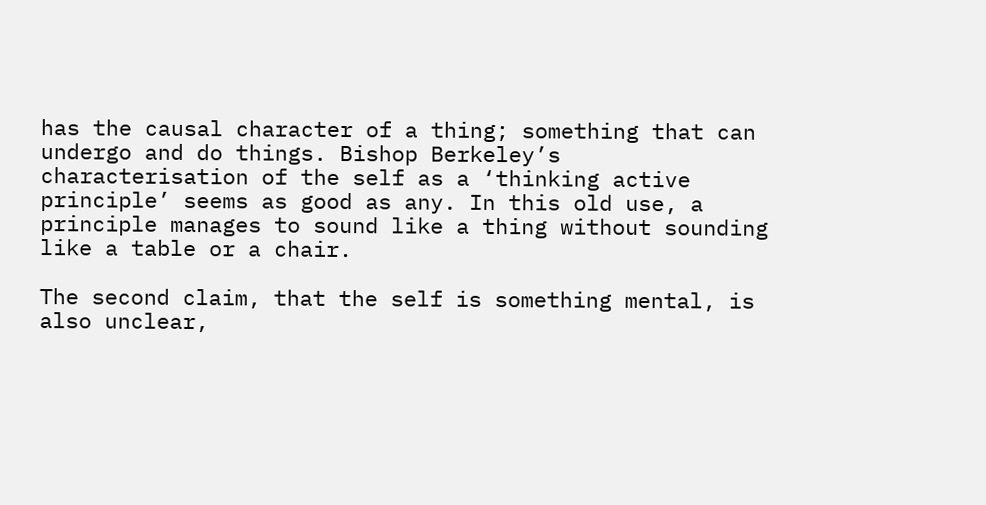has the causal character of a thing; something that can undergo and do things. Bishop Berkeley’s characterisation of the self as a ‘thinking active principle’ seems as good as any. In this old use, a principle manages to sound like a thing without sounding like a table or a chair.

The second claim, that the self is something mental, is also unclear,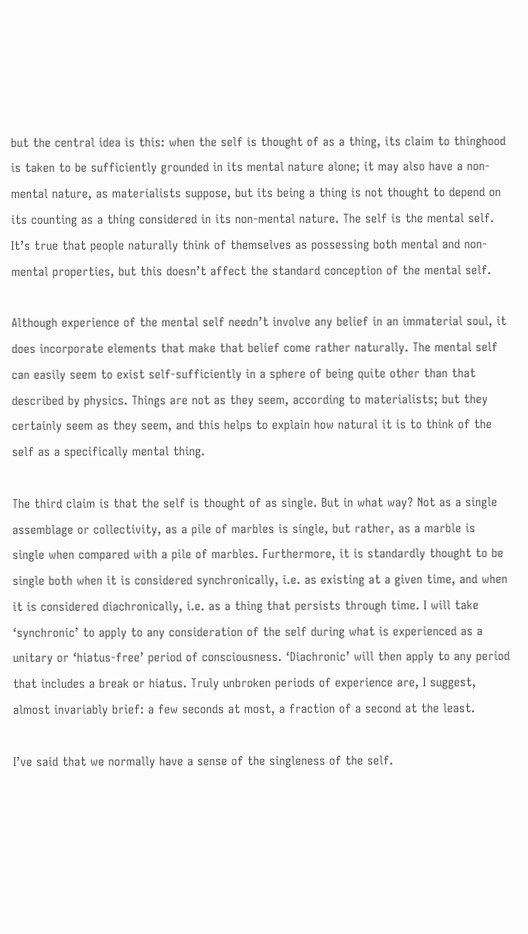but the central idea is this: when the self is thought of as a thing, its claim to thinghood is taken to be sufficiently grounded in its mental nature alone; it may also have a non-mental nature, as materialists suppose, but its being a thing is not thought to depend on its counting as a thing considered in its non-mental nature. The self is the mental self. It’s true that people naturally think of themselves as possessing both mental and non-mental properties, but this doesn’t affect the standard conception of the mental self.

Although experience of the mental self needn’t involve any belief in an immaterial soul, it does incorporate elements that make that belief come rather naturally. The mental self can easily seem to exist self-sufficiently in a sphere of being quite other than that described by physics. Things are not as they seem, according to materialists; but they certainly seem as they seem, and this helps to explain how natural it is to think of the self as a specifically mental thing.

The third claim is that the self is thought of as single. But in what way? Not as a single assemblage or collectivity, as a pile of marbles is single, but rather, as a marble is single when compared with a pile of marbles. Furthermore, it is standardly thought to be single both when it is considered synchronically, i.e. as existing at a given time, and when it is considered diachronically, i.e. as a thing that persists through time. I will take ‘synchronic’ to apply to any consideration of the self during what is experienced as a unitary or ‘hiatus-free’ period of consciousness. ‘Diachronic’ will then apply to any period that includes a break or hiatus. Truly unbroken periods of experience are, I suggest, almost invariably brief: a few seconds at most, a fraction of a second at the least.

I’ve said that we normally have a sense of the singleness of the self.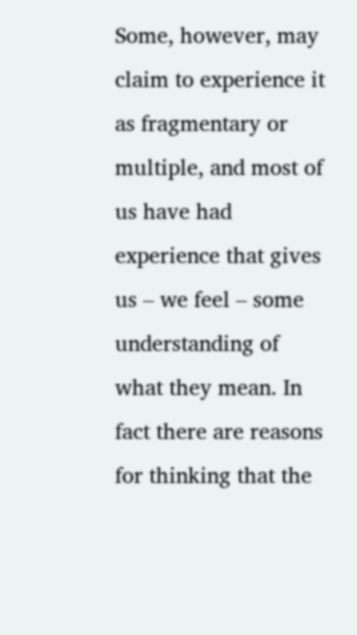Some, however, may claim to experience it as fragmentary or multiple, and most of us have had experience that gives us – we feel – some understanding of what they mean. In fact there are reasons for thinking that the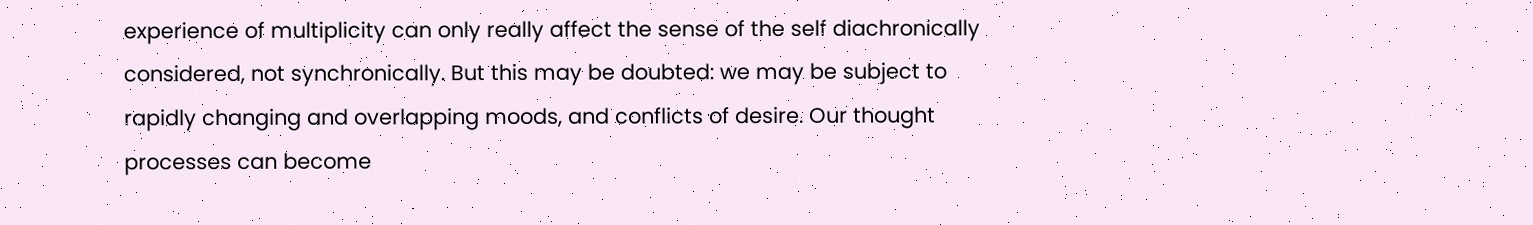experience of multiplicity can only really affect the sense of the self diachronically considered, not synchronically. But this may be doubted: we may be subject to rapidly changing and overlapping moods, and conflicts of desire. Our thought processes can become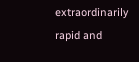extraordinarily rapid and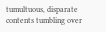tumultuous, disparate contents tumbling over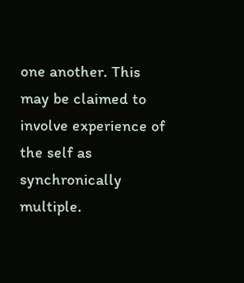one another. This may be claimed to involve experience of the self as synchronically multiple.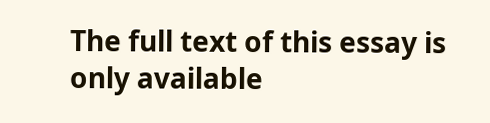The full text of this essay is only available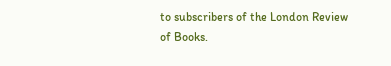to subscribers of the London Review of Books.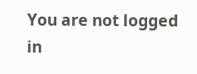You are not logged in